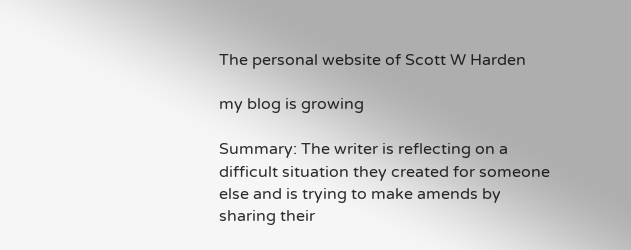The personal website of Scott W Harden

my blog is growing

Summary: The writer is reflecting on a difficult situation they created for someone else and is trying to make amends by sharing their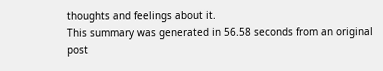thoughts and feelings about it.
This summary was generated in 56.58 seconds from an original post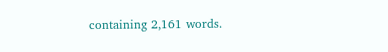containing 2,161 words.